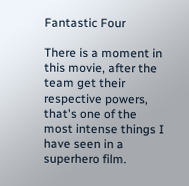Fantastic Four

There is a moment in this movie, after the team get their respective powers, that's one of the most intense things I have seen in a superhero film.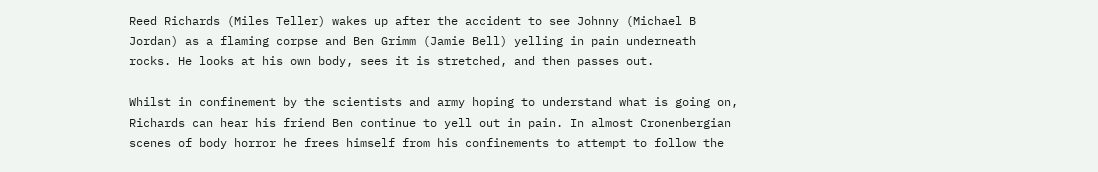Reed Richards (Miles Teller) wakes up after the accident to see Johnny (Michael B Jordan) as a flaming corpse and Ben Grimm (Jamie Bell) yelling in pain underneath rocks. He looks at his own body, sees it is stretched, and then passes out.

Whilst in confinement by the scientists and army hoping to understand what is going on, Richards can hear his friend Ben continue to yell out in pain. In almost Cronenbergian scenes of body horror he frees himself from his confinements to attempt to follow the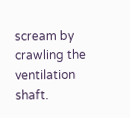scream by crawling the ventilation shaft.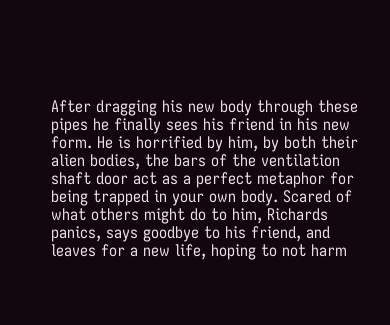After dragging his new body through these pipes he finally sees his friend in his new form. He is horrified by him, by both their alien bodies, the bars of the ventilation shaft door act as a perfect metaphor for being trapped in your own body. Scared of what others might do to him, Richards panics, says goodbye to his friend, and leaves for a new life, hoping to not harm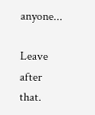anyone...

Leave after that.